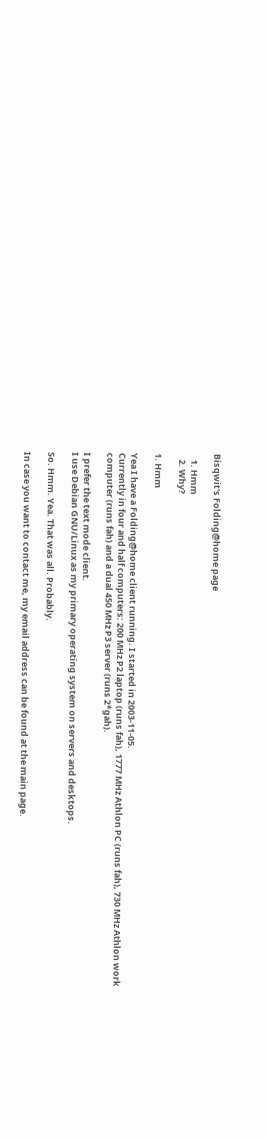Bisqwit's Folding@home page

   1. Hmm
   2. Why?

1. Hmm

Yea I have a Folding@home client running. I started in 2003-11-05.
Currently in four and half computers: 200 MHz P2 laptop (runs fah), 1777 MHz Athlon PC (runs fah), 730 MHz Athlon work computer (runs fah) and a dual 450 MHz P3 server (runs 2*gah).

I prefer the text mode client.
I use Debian GNU/Linux as my primary operating system on servers and desktops.

So. Hmm. Yea. That was all. Probably.

In case you want to contact me, my email address can be found at the main page.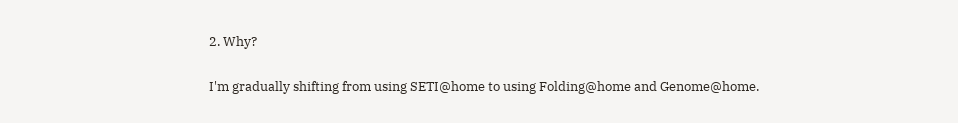2. Why?

I'm gradually shifting from using SETI@home to using Folding@home and Genome@home.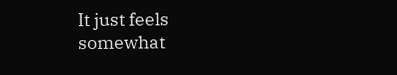It just feels somewhat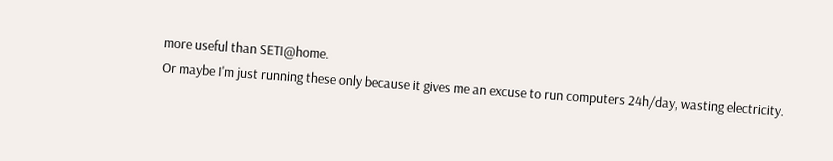more useful than SETI@home.
Or maybe I'm just running these only because it gives me an excuse to run computers 24h/day, wasting electricity.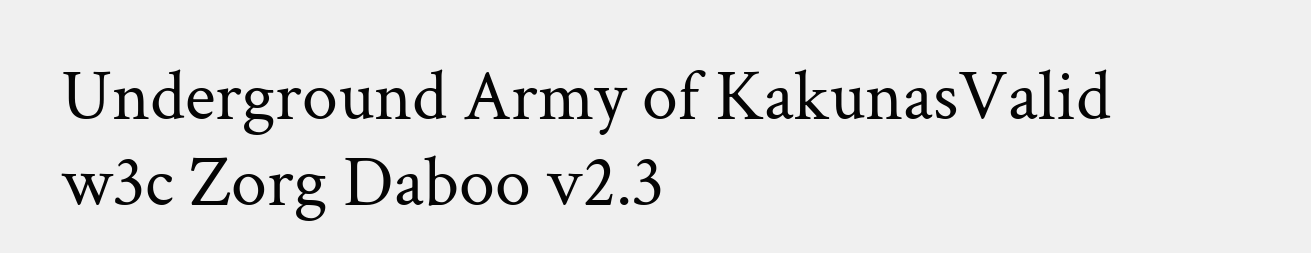Underground Army of KakunasValid w3c Zorg Daboo v2.3